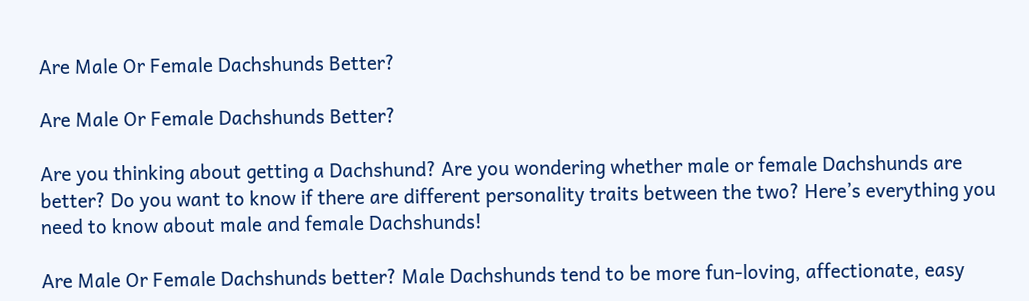Are Male Or Female Dachshunds Better?

Are Male Or Female Dachshunds Better?

Are you thinking about getting a Dachshund? Are you wondering whether male or female Dachshunds are better? Do you want to know if there are different personality traits between the two? Here’s everything you need to know about male and female Dachshunds!

Are Male Or Female Dachshunds better? Male Dachshunds tend to be more fun-loving, affectionate, easy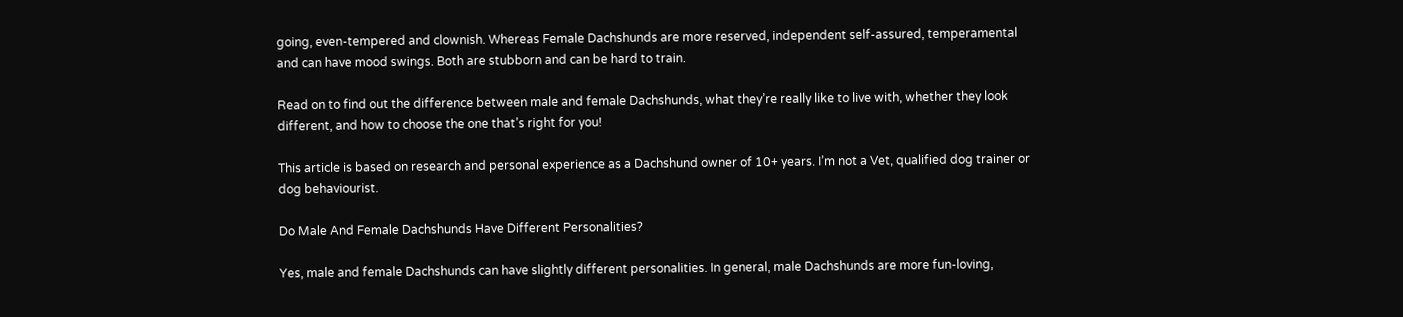going, even-tempered and clownish. Whereas Female Dachshunds are more reserved, independent self-assured, temperamental and can have mood swings. Both are stubborn and can be hard to train.

Read on to find out the difference between male and female Dachshunds, what they’re really like to live with, whether they look different, and how to choose the one that’s right for you!

This article is based on research and personal experience as a Dachshund owner of 10+ years. I’m not a Vet, qualified dog trainer or dog behaviourist.

Do Male And Female Dachshunds Have Different Personalities?

Yes, male and female Dachshunds can have slightly different personalities. In general, male Dachshunds are more fun-loving,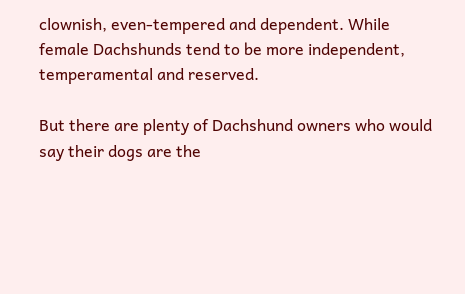clownish, even-tempered and dependent. While female Dachshunds tend to be more independent, temperamental and reserved.

But there are plenty of Dachshund owners who would say their dogs are the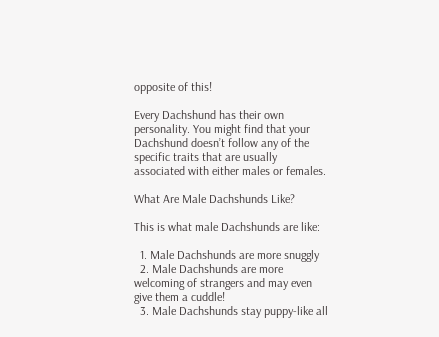opposite of this!

Every Dachshund has their own personality. You might find that your Dachshund doesn’t follow any of the specific traits that are usually associated with either males or females.

What Are Male Dachshunds Like?

This is what male Dachshunds are like:

  1. Male Dachshunds are more snuggly
  2. Male Dachshunds are more welcoming of strangers and may even give them a cuddle!
  3. Male Dachshunds stay puppy-like all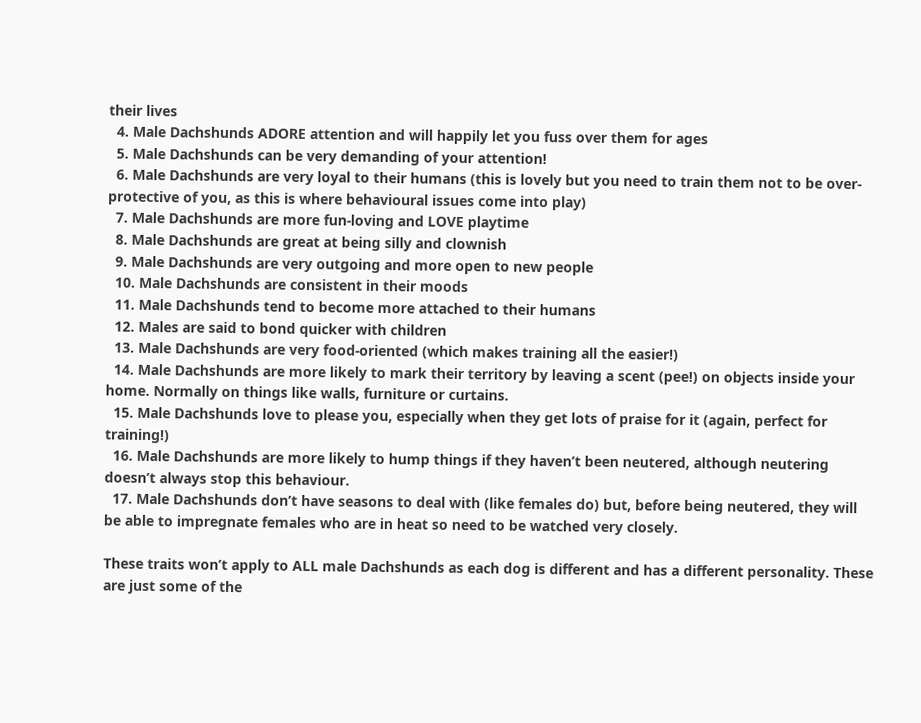their lives
  4. Male Dachshunds ADORE attention and will happily let you fuss over them for ages
  5. Male Dachshunds can be very demanding of your attention!
  6. Male Dachshunds are very loyal to their humans (this is lovely but you need to train them not to be over-protective of you, as this is where behavioural issues come into play)
  7. Male Dachshunds are more fun-loving and LOVE playtime
  8. Male Dachshunds are great at being silly and clownish
  9. Male Dachshunds are very outgoing and more open to new people
  10. Male Dachshunds are consistent in their moods
  11. Male Dachshunds tend to become more attached to their humans
  12. Males are said to bond quicker with children
  13. Male Dachshunds are very food-oriented (which makes training all the easier!)
  14. Male Dachshunds are more likely to mark their territory by leaving a scent (pee!) on objects inside your home. Normally on things like walls, furniture or curtains.
  15. Male Dachshunds love to please you, especially when they get lots of praise for it (again, perfect for training!)
  16. Male Dachshunds are more likely to hump things if they haven’t been neutered, although neutering doesn’t always stop this behaviour.
  17. Male Dachshunds don’t have seasons to deal with (like females do) but, before being neutered, they will be able to impregnate females who are in heat so need to be watched very closely.

These traits won’t apply to ALL male Dachshunds as each dog is different and has a different personality. These are just some of the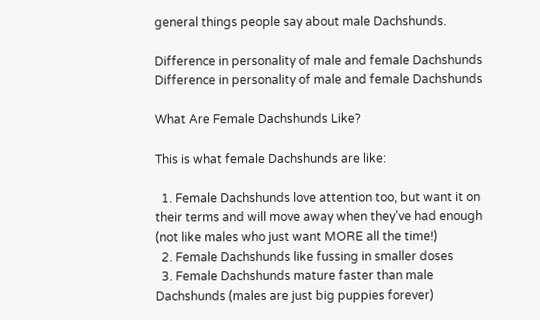general things people say about male Dachshunds.

Difference in personality of male and female Dachshunds
Difference in personality of male and female Dachshunds

What Are Female Dachshunds Like?

This is what female Dachshunds are like:

  1. Female Dachshunds love attention too, but want it on their terms and will move away when they’ve had enough (not like males who just want MORE all the time!)
  2. Female Dachshunds like fussing in smaller doses
  3. Female Dachshunds mature faster than male Dachshunds (males are just big puppies forever)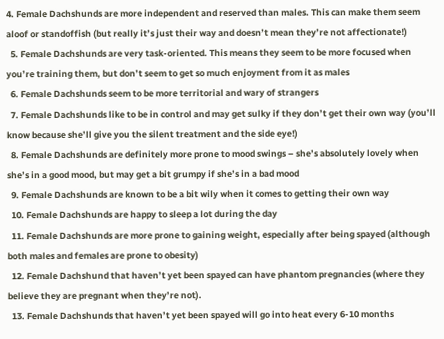4. Female Dachshunds are more independent and reserved than males. This can make them seem aloof or standoffish (but really it’s just their way and doesn’t mean they’re not affectionate!)
  5. Female Dachshunds are very task-oriented. This means they seem to be more focused when you’re training them, but don’t seem to get so much enjoyment from it as males
  6. Female Dachshunds seem to be more territorial and wary of strangers
  7. Female Dachshunds like to be in control and may get sulky if they don’t get their own way (you’ll know because she’ll give you the silent treatment and the side eye!)
  8. Female Dachshunds are definitely more prone to mood swings – she’s absolutely lovely when she’s in a good mood, but may get a bit grumpy if she’s in a bad mood
  9. Female Dachshunds are known to be a bit wily when it comes to getting their own way
  10. Female Dachshunds are happy to sleep a lot during the day
  11. Female Dachshunds are more prone to gaining weight, especially after being spayed (although both males and females are prone to obesity)
  12. Female Dachshund that haven’t yet been spayed can have phantom pregnancies (where they believe they are pregnant when they’re not).
  13. Female Dachshunds that haven’t yet been spayed will go into heat every 6-10 months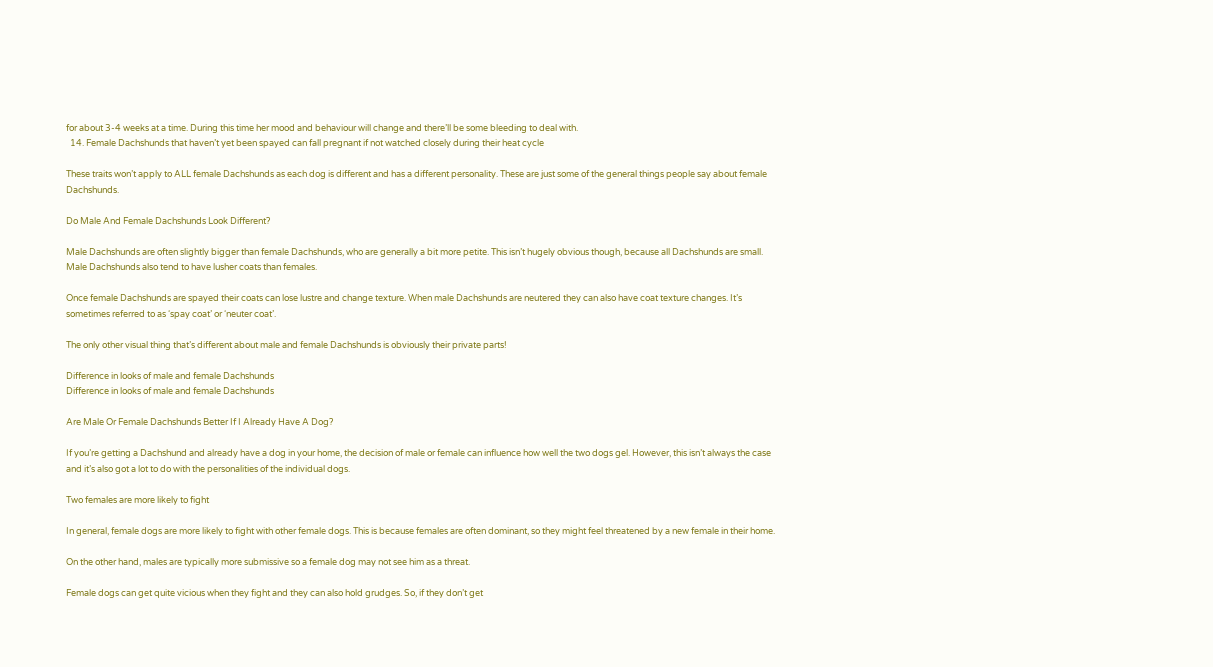for about 3-4 weeks at a time. During this time her mood and behaviour will change and there’ll be some bleeding to deal with.
  14. Female Dachshunds that haven’t yet been spayed can fall pregnant if not watched closely during their heat cycle

These traits won’t apply to ALL female Dachshunds as each dog is different and has a different personality. These are just some of the general things people say about female Dachshunds.

Do Male And Female Dachshunds Look Different?

Male Dachshunds are often slightly bigger than female Dachshunds, who are generally a bit more petite. This isn’t hugely obvious though, because all Dachshunds are small. Male Dachshunds also tend to have lusher coats than females.

Once female Dachshunds are spayed their coats can lose lustre and change texture. When male Dachshunds are neutered they can also have coat texture changes. It’s sometimes referred to as ‘spay coat’ or ‘neuter coat’.

The only other visual thing that’s different about male and female Dachshunds is obviously their private parts!

Difference in looks of male and female Dachshunds
Difference in looks of male and female Dachshunds

Are Male Or Female Dachshunds Better If I Already Have A Dog?

If you’re getting a Dachshund and already have a dog in your home, the decision of male or female can influence how well the two dogs gel. However, this isn’t always the case and it’s also got a lot to do with the personalities of the individual dogs.

Two females are more likely to fight

In general, female dogs are more likely to fight with other female dogs. This is because females are often dominant, so they might feel threatened by a new female in their home.

On the other hand, males are typically more submissive so a female dog may not see him as a threat.

Female dogs can get quite vicious when they fight and they can also hold grudges. So, if they don’t get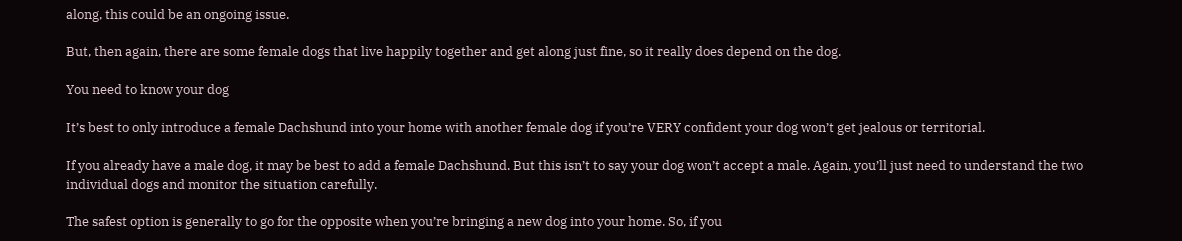along, this could be an ongoing issue.

But, then again, there are some female dogs that live happily together and get along just fine, so it really does depend on the dog.

You need to know your dog

It’s best to only introduce a female Dachshund into your home with another female dog if you’re VERY confident your dog won’t get jealous or territorial.

If you already have a male dog, it may be best to add a female Dachshund. But this isn’t to say your dog won’t accept a male. Again, you’ll just need to understand the two individual dogs and monitor the situation carefully.

The safest option is generally to go for the opposite when you’re bringing a new dog into your home. So, if you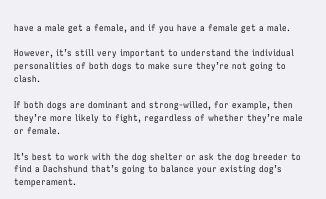have a male get a female, and if you have a female get a male.

However, it’s still very important to understand the individual personalities of both dogs to make sure they’re not going to clash.

If both dogs are dominant and strong-willed, for example, then they’re more likely to fight, regardless of whether they’re male or female.

It’s best to work with the dog shelter or ask the dog breeder to find a Dachshund that’s going to balance your existing dog’s temperament.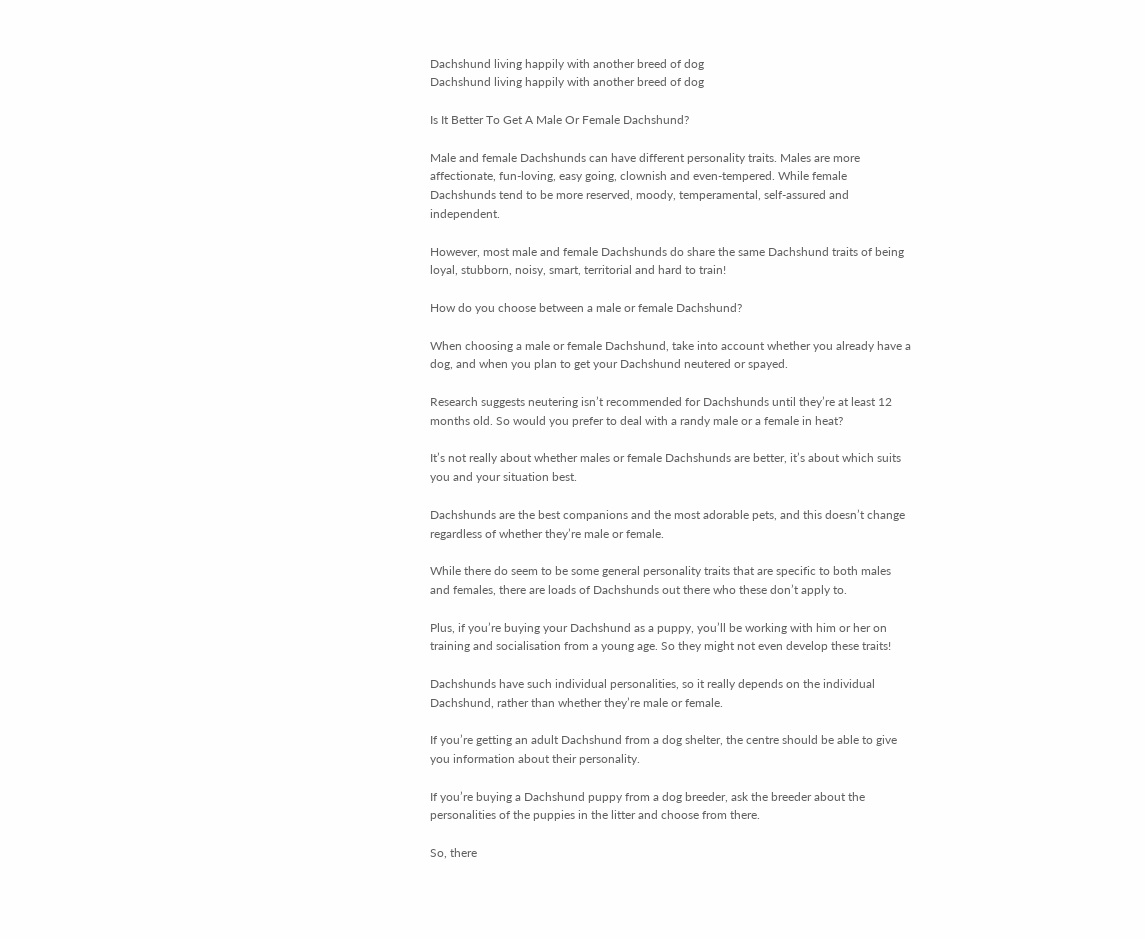Dachshund living happily with another breed of dog
Dachshund living happily with another breed of dog

Is It Better To Get A Male Or Female Dachshund?

Male and female Dachshunds can have different personality traits. Males are more affectionate, fun-loving, easy going, clownish and even-tempered. While female Dachshunds tend to be more reserved, moody, temperamental, self-assured and independent.

However, most male and female Dachshunds do share the same Dachshund traits of being loyal, stubborn, noisy, smart, territorial and hard to train!

How do you choose between a male or female Dachshund?

When choosing a male or female Dachshund, take into account whether you already have a dog, and when you plan to get your Dachshund neutered or spayed.

Research suggests neutering isn’t recommended for Dachshunds until they’re at least 12 months old. So would you prefer to deal with a randy male or a female in heat?

It’s not really about whether males or female Dachshunds are better, it’s about which suits you and your situation best.

Dachshunds are the best companions and the most adorable pets, and this doesn’t change regardless of whether they’re male or female.

While there do seem to be some general personality traits that are specific to both males and females, there are loads of Dachshunds out there who these don’t apply to.

Plus, if you’re buying your Dachshund as a puppy, you’ll be working with him or her on training and socialisation from a young age. So they might not even develop these traits!

Dachshunds have such individual personalities, so it really depends on the individual Dachshund, rather than whether they’re male or female.

If you’re getting an adult Dachshund from a dog shelter, the centre should be able to give you information about their personality.

If you’re buying a Dachshund puppy from a dog breeder, ask the breeder about the personalities of the puppies in the litter and choose from there.

So, there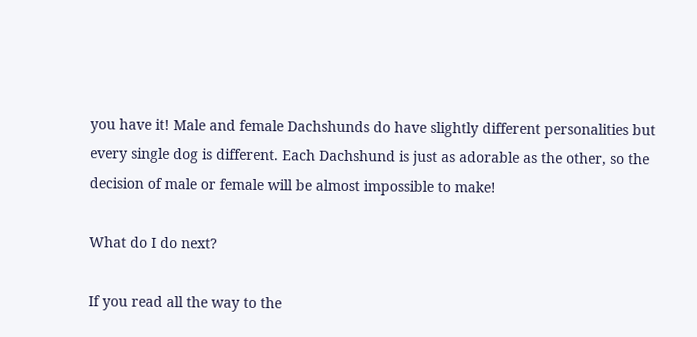you have it! Male and female Dachshunds do have slightly different personalities but every single dog is different. Each Dachshund is just as adorable as the other, so the decision of male or female will be almost impossible to make!

What do I do next?

If you read all the way to the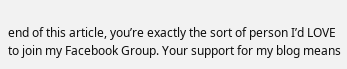end of this article, you’re exactly the sort of person I’d LOVE to join my Facebook Group. Your support for my blog means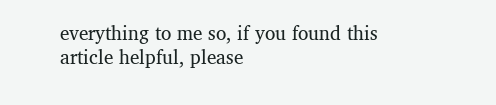everything to me so, if you found this article helpful, please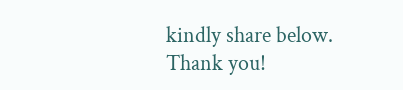kindly share below. Thank you!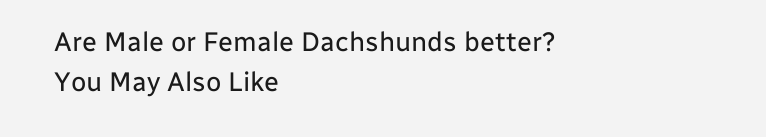Are Male or Female Dachshunds better?
You May Also Like